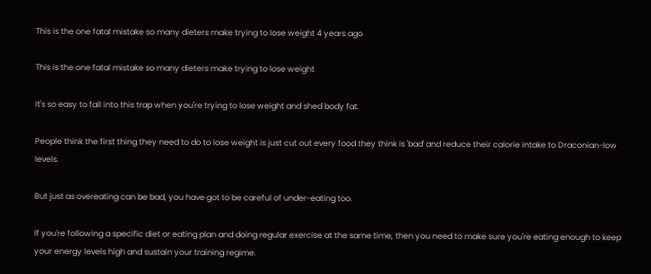This is the one fatal mistake so many dieters make trying to lose weight 4 years ago

This is the one fatal mistake so many dieters make trying to lose weight

It's so easy to fall into this trap when you're trying to lose weight and shed body fat.

People think the first thing they need to do to lose weight is just cut out every food they think is 'bad' and reduce their calorie intake to Draconian-low levels.

But just as overeating can be bad, you have got to be careful of under-eating too.

If you're following a specific diet or eating plan and doing regular exercise at the same time, then you need to make sure you're eating enough to keep your energy levels high and sustain your training regime.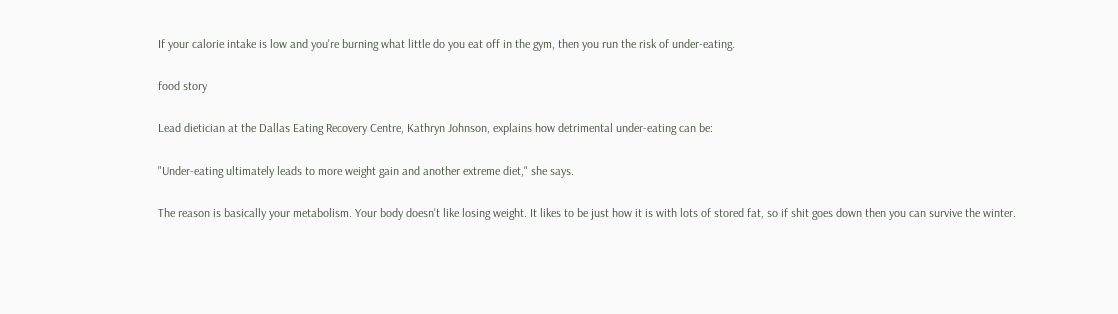If your calorie intake is low and you're burning what little do you eat off in the gym, then you run the risk of under-eating.

food story

Lead dietician at the Dallas Eating Recovery Centre, Kathryn Johnson, explains how detrimental under-eating can be:

"Under-eating ultimately leads to more weight gain and another extreme diet," she says.

The reason is basically your metabolism. Your body doesn't like losing weight. It likes to be just how it is with lots of stored fat, so if shit goes down then you can survive the winter.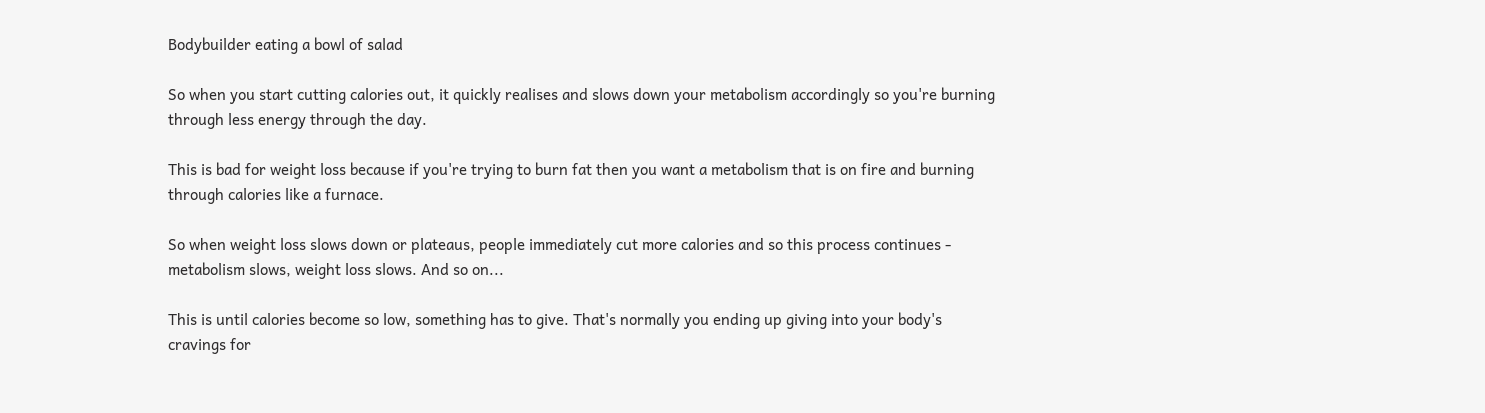Bodybuilder eating a bowl of salad

So when you start cutting calories out, it quickly realises and slows down your metabolism accordingly so you're burning through less energy through the day.

This is bad for weight loss because if you're trying to burn fat then you want a metabolism that is on fire and burning through calories like a furnace.

So when weight loss slows down or plateaus, people immediately cut more calories and so this process continues - metabolism slows, weight loss slows. And so on...

This is until calories become so low, something has to give. That's normally you ending up giving into your body's cravings for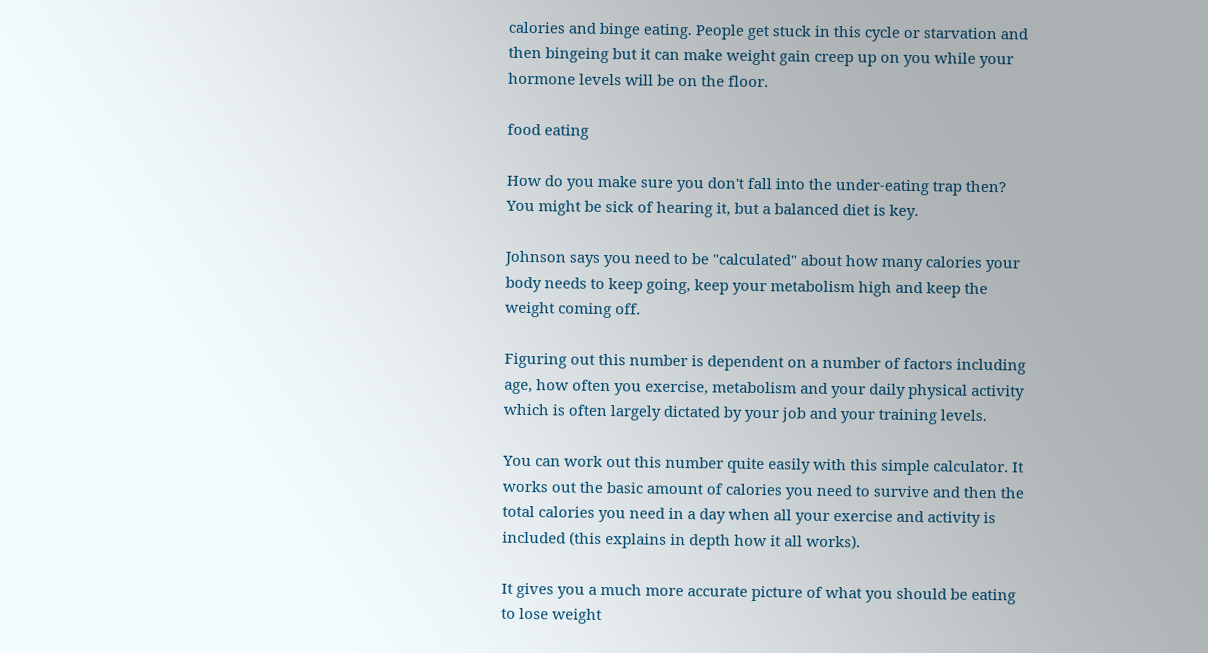calories and binge eating. People get stuck in this cycle or starvation and then bingeing but it can make weight gain creep up on you while your hormone levels will be on the floor.

food eating

How do you make sure you don't fall into the under-eating trap then? You might be sick of hearing it, but a balanced diet is key.

Johnson says you need to be "calculated" about how many calories your body needs to keep going, keep your metabolism high and keep the weight coming off.

Figuring out this number is dependent on a number of factors including age, how often you exercise, metabolism and your daily physical activity which is often largely dictated by your job and your training levels.

You can work out this number quite easily with this simple calculator. It works out the basic amount of calories you need to survive and then the total calories you need in a day when all your exercise and activity is included (this explains in depth how it all works).

It gives you a much more accurate picture of what you should be eating to lose weight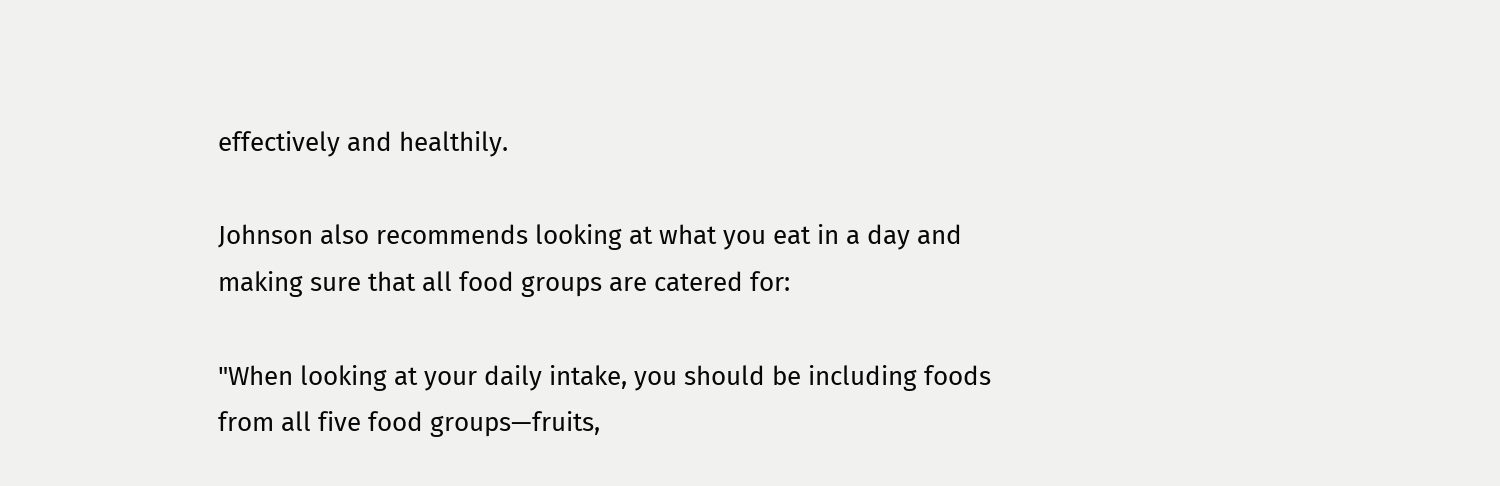effectively and healthily.

Johnson also recommends looking at what you eat in a day and making sure that all food groups are catered for:

"When looking at your daily intake, you should be including foods from all five food groups—fruits,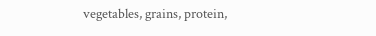vegetables, grains, protein,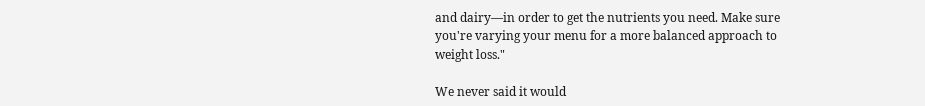and dairy—in order to get the nutrients you need. Make sure you're varying your menu for a more balanced approach to weight loss."

We never said it would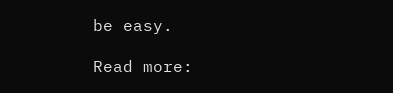be easy.

Read more: